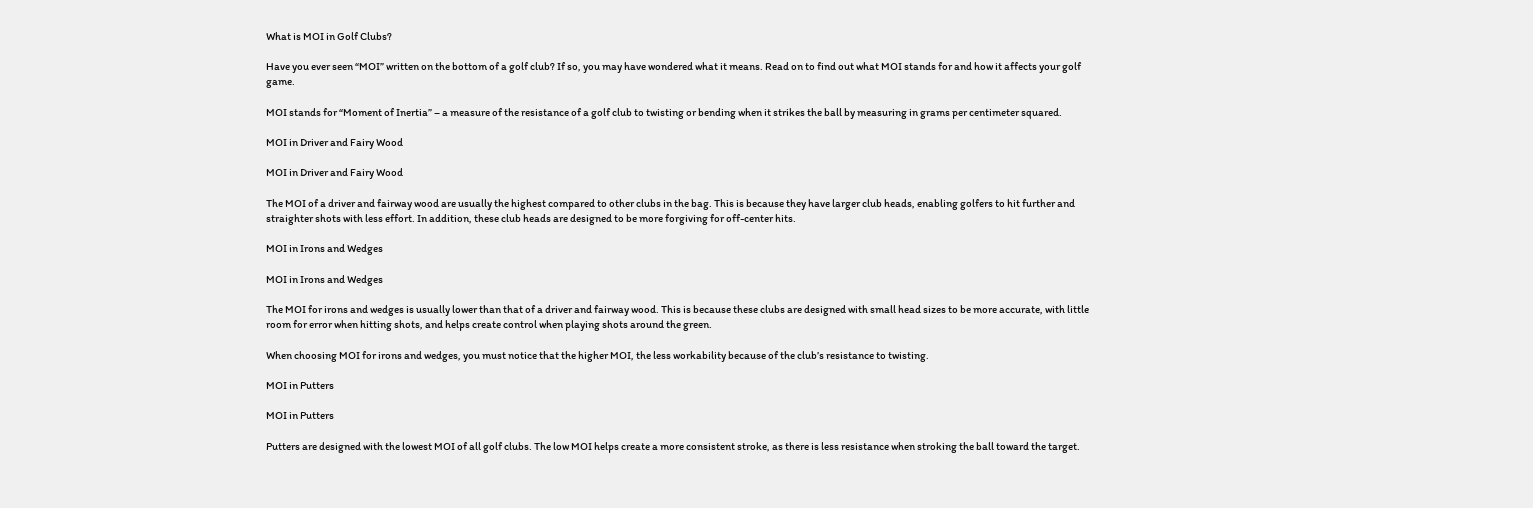What is MOI in Golf Clubs?

Have you ever seen “MOI” written on the bottom of a golf club? If so, you may have wondered what it means. Read on to find out what MOI stands for and how it affects your golf game.

MOI stands for “Moment of Inertia” – a measure of the resistance of a golf club to twisting or bending when it strikes the ball by measuring in grams per centimeter squared.

MOI in Driver and Fairy Wood

MOI in Driver and Fairy Wood

The MOI of a driver and fairway wood are usually the highest compared to other clubs in the bag. This is because they have larger club heads, enabling golfers to hit further and straighter shots with less effort. In addition, these club heads are designed to be more forgiving for off-center hits.

MOI in Irons and Wedges

MOI in Irons and Wedges

The MOI for irons and wedges is usually lower than that of a driver and fairway wood. This is because these clubs are designed with small head sizes to be more accurate, with little room for error when hitting shots, and helps create control when playing shots around the green.

When choosing MOI for irons and wedges, you must notice that the higher MOI, the less workability because of the club’s resistance to twisting.

MOI in Putters

MOI in Putters

Putters are designed with the lowest MOI of all golf clubs. The low MOI helps create a more consistent stroke, as there is less resistance when stroking the ball toward the target.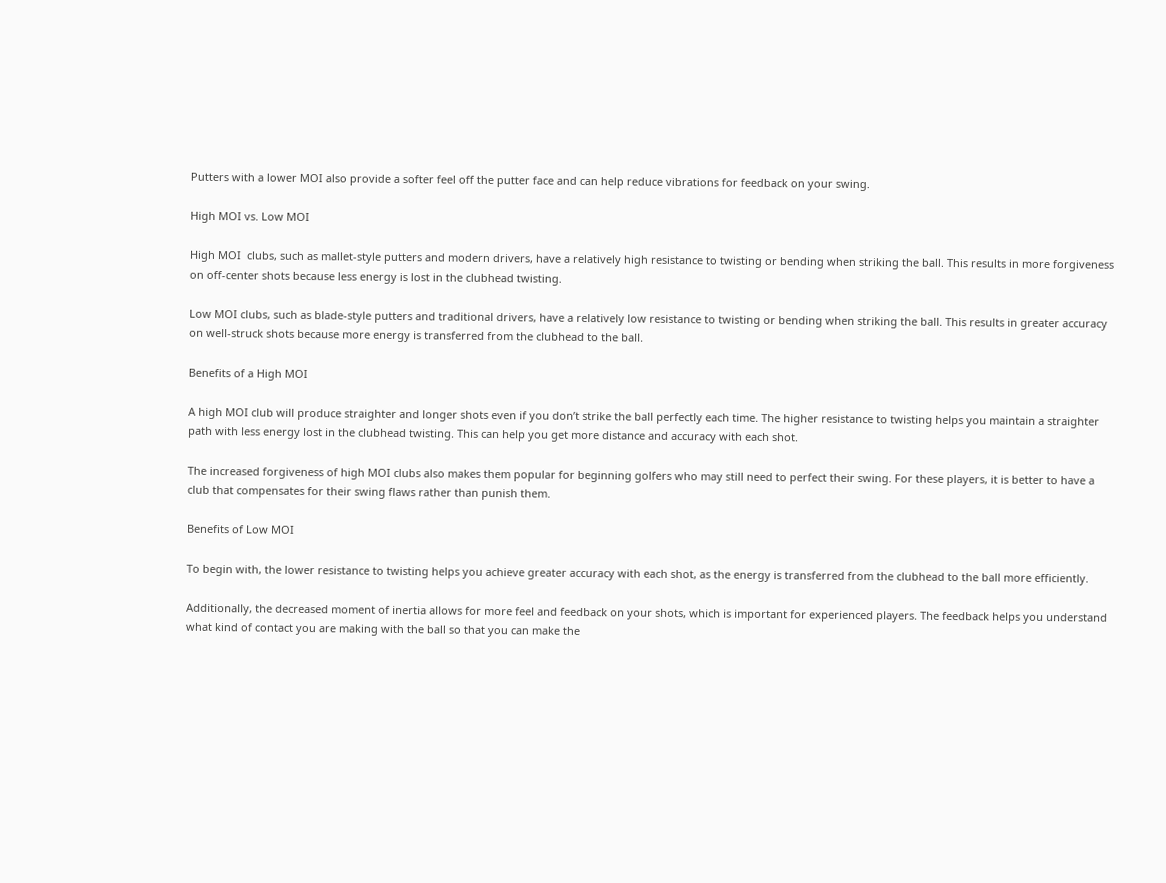Putters with a lower MOI also provide a softer feel off the putter face and can help reduce vibrations for feedback on your swing.

High MOI vs. Low MOI

High MOI  clubs, such as mallet-style putters and modern drivers, have a relatively high resistance to twisting or bending when striking the ball. This results in more forgiveness on off-center shots because less energy is lost in the clubhead twisting.

Low MOI clubs, such as blade-style putters and traditional drivers, have a relatively low resistance to twisting or bending when striking the ball. This results in greater accuracy on well-struck shots because more energy is transferred from the clubhead to the ball.

Benefits of a High MOI

A high MOI club will produce straighter and longer shots even if you don’t strike the ball perfectly each time. The higher resistance to twisting helps you maintain a straighter path with less energy lost in the clubhead twisting. This can help you get more distance and accuracy with each shot.

The increased forgiveness of high MOI clubs also makes them popular for beginning golfers who may still need to perfect their swing. For these players, it is better to have a club that compensates for their swing flaws rather than punish them.

Benefits of Low MOI

To begin with, the lower resistance to twisting helps you achieve greater accuracy with each shot, as the energy is transferred from the clubhead to the ball more efficiently.

Additionally, the decreased moment of inertia allows for more feel and feedback on your shots, which is important for experienced players. The feedback helps you understand what kind of contact you are making with the ball so that you can make the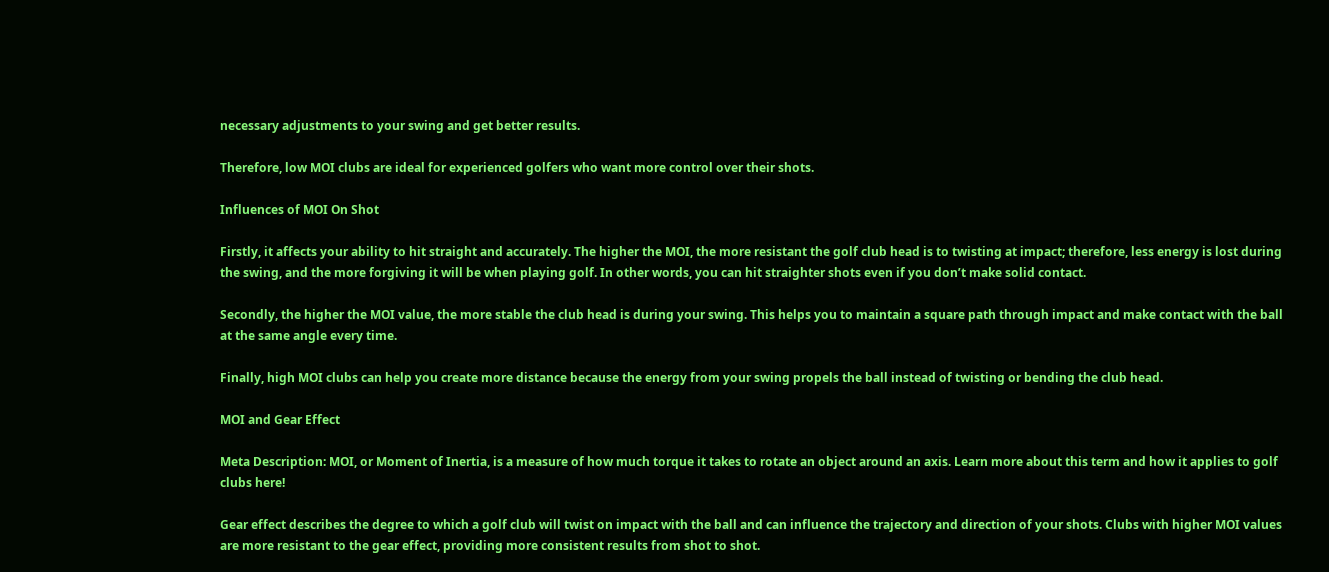necessary adjustments to your swing and get better results.

Therefore, low MOI clubs are ideal for experienced golfers who want more control over their shots.

Influences of MOI On Shot

Firstly, it affects your ability to hit straight and accurately. The higher the MOI, the more resistant the golf club head is to twisting at impact; therefore, less energy is lost during the swing, and the more forgiving it will be when playing golf. In other words, you can hit straighter shots even if you don’t make solid contact.

Secondly, the higher the MOI value, the more stable the club head is during your swing. This helps you to maintain a square path through impact and make contact with the ball at the same angle every time.

Finally, high MOI clubs can help you create more distance because the energy from your swing propels the ball instead of twisting or bending the club head.

MOI and Gear Effect

Meta Description: MOI, or Moment of Inertia, is a measure of how much torque it takes to rotate an object around an axis. Learn more about this term and how it applies to golf clubs here!

Gear effect describes the degree to which a golf club will twist on impact with the ball and can influence the trajectory and direction of your shots. Clubs with higher MOI values are more resistant to the gear effect, providing more consistent results from shot to shot.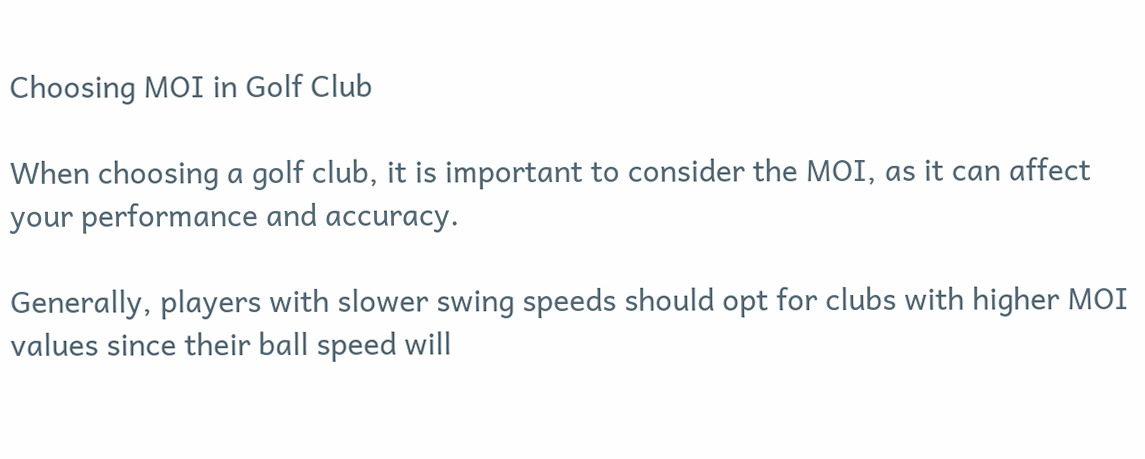Choosing MOI in Golf Club

When choosing a golf club, it is important to consider the MOI, as it can affect your performance and accuracy.

Generally, players with slower swing speeds should opt for clubs with higher MOI values since their ball speed will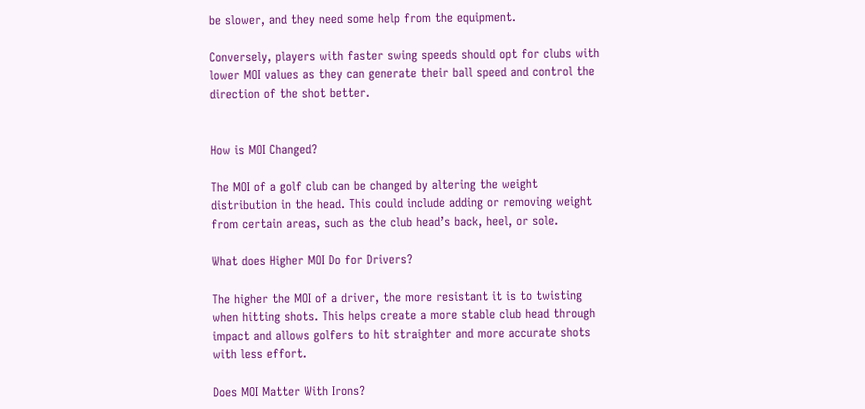be slower, and they need some help from the equipment.

Conversely, players with faster swing speeds should opt for clubs with lower MOI values as they can generate their ball speed and control the direction of the shot better.


How is MOI Changed?

The MOI of a golf club can be changed by altering the weight distribution in the head. This could include adding or removing weight from certain areas, such as the club head’s back, heel, or sole.

What does Higher MOI Do for Drivers?

The higher the MOI of a driver, the more resistant it is to twisting when hitting shots. This helps create a more stable club head through impact and allows golfers to hit straighter and more accurate shots with less effort.

Does MOI Matter With Irons?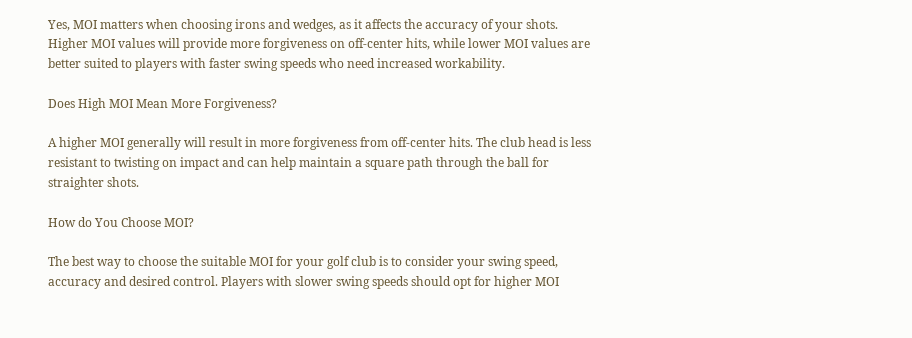Yes, MOI matters when choosing irons and wedges, as it affects the accuracy of your shots. Higher MOI values will provide more forgiveness on off-center hits, while lower MOI values are better suited to players with faster swing speeds who need increased workability.

Does High MOI Mean More Forgiveness?

A higher MOI generally will result in more forgiveness from off-center hits. The club head is less resistant to twisting on impact and can help maintain a square path through the ball for straighter shots.

How do You Choose MOI?

The best way to choose the suitable MOI for your golf club is to consider your swing speed, accuracy and desired control. Players with slower swing speeds should opt for higher MOI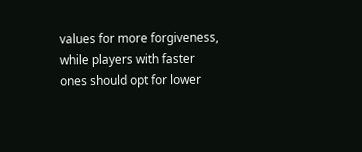values for more forgiveness, while players with faster ones should opt for lower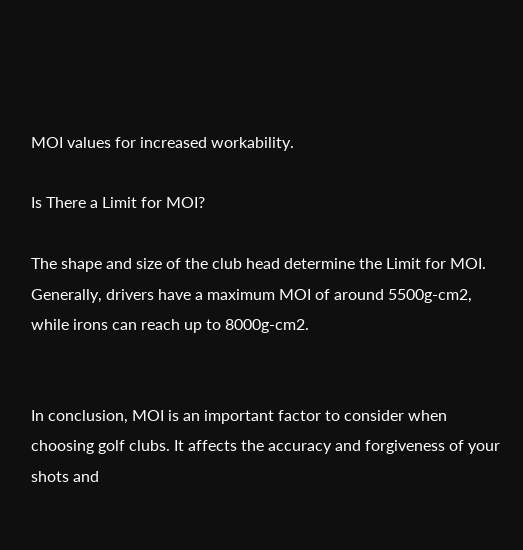MOI values for increased workability.

Is There a Limit for MOI?

The shape and size of the club head determine the Limit for MOI. Generally, drivers have a maximum MOI of around 5500g-cm2, while irons can reach up to 8000g-cm2.


In conclusion, MOI is an important factor to consider when choosing golf clubs. It affects the accuracy and forgiveness of your shots and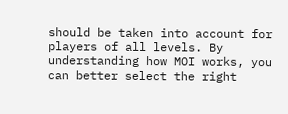should be taken into account for players of all levels. By understanding how MOI works, you can better select the right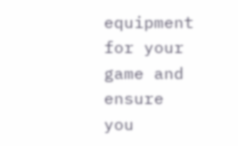equipment for your game and ensure you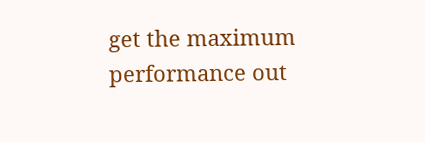get the maximum performance out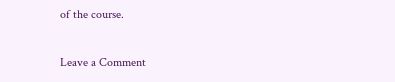of the course.

Leave a Comment